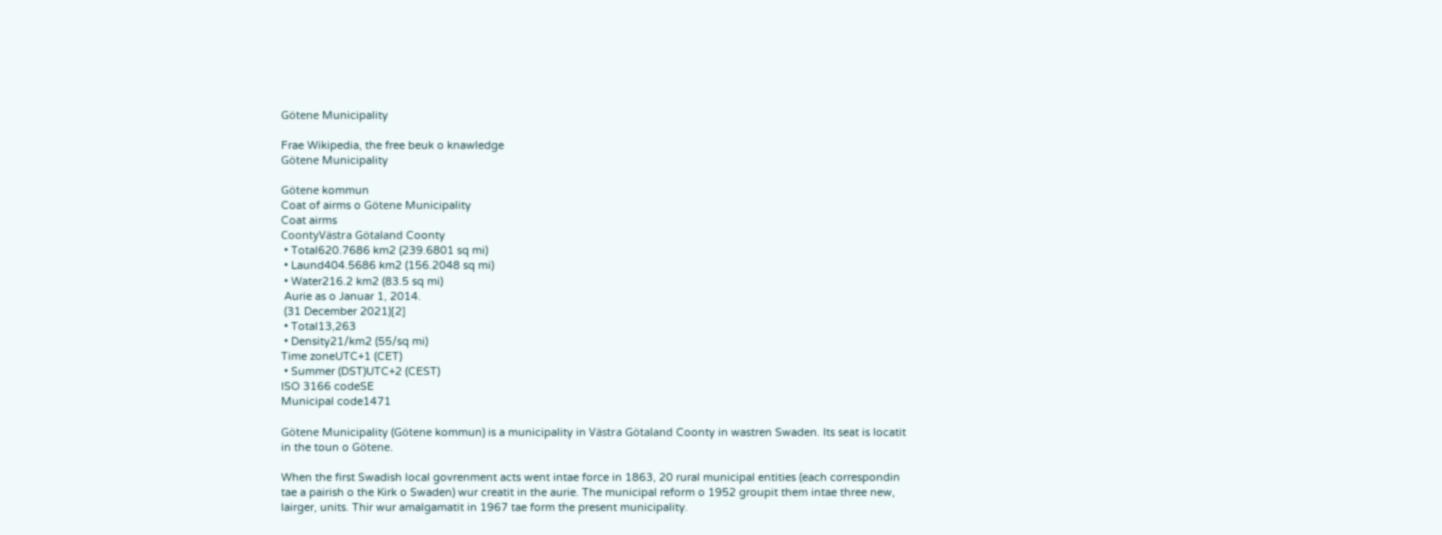Götene Municipality

Frae Wikipedia, the free beuk o knawledge
Götene Municipality

Götene kommun
Coat of airms o Götene Municipality
Coat airms
CoontyVästra Götaland Coonty
 • Total620.7686 km2 (239.6801 sq mi)
 • Laund404.5686 km2 (156.2048 sq mi)
 • Water216.2 km2 (83.5 sq mi)
 Aurie as o Januar 1, 2014.
 (31 December 2021)[2]
 • Total13,263
 • Density21/km2 (55/sq mi)
Time zoneUTC+1 (CET)
 • Summer (DST)UTC+2 (CEST)
ISO 3166 codeSE
Municipal code1471

Götene Municipality (Götene kommun) is a municipality in Västra Götaland Coonty in wastren Swaden. Its seat is locatit in the toun o Götene.

When the first Swadish local govrenment acts went intae force in 1863, 20 rural municipal entities (each correspondin tae a pairish o the Kirk o Swaden) wur creatit in the aurie. The municipal reform o 1952 groupit them intae three new, lairger, units. Thir wur amalgamatit in 1967 tae form the present municipality.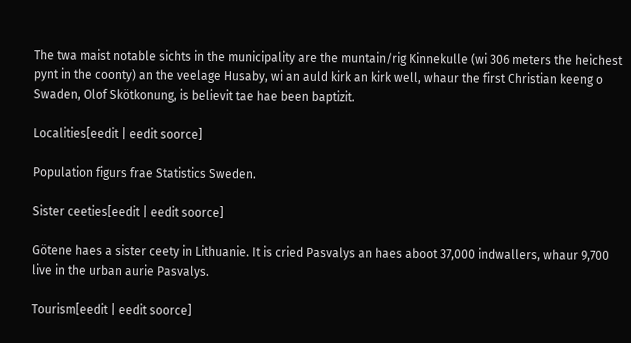The twa maist notable sichts in the municipality are the muntain/rig Kinnekulle (wi 306 meters the heichest pynt in the coonty) an the veelage Husaby, wi an auld kirk an kirk well, whaur the first Christian keeng o Swaden, Olof Skötkonung, is believit tae hae been baptizit.

Localities[eedit | eedit soorce]

Population figurs frae Statistics Sweden.

Sister ceeties[eedit | eedit soorce]

Götene haes a sister ceety in Lithuanie. It is cried Pasvalys an haes aboot 37,000 indwallers, whaur 9,700 live in the urban aurie Pasvalys.

Tourism[eedit | eedit soorce]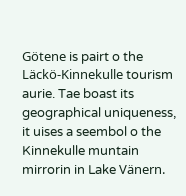Götene is pairt o the Läckö-Kinnekulle tourism aurie. Tae boast its geographical uniqueness, it uises a seembol o the Kinnekulle muntain mirrorin in Lake Vänern.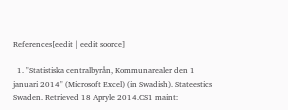References[eedit | eedit soorce]

  1. "Statistiska centralbyrån, Kommunarealer den 1 januari 2014" (Microsoft Excel) (in Swadish). Stateestics Swaden. Retrieved 18 Apryle 2014.CS1 maint: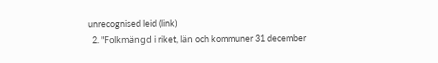unrecognised leid (link)
  2. "Folkmängd i riket, län och kommuner 31 december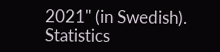2021" (in Swedish). Statistics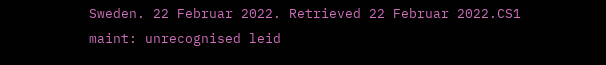Sweden. 22 Februar 2022. Retrieved 22 Februar 2022.CS1 maint: unrecognised leid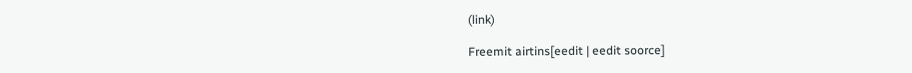(link)

Freemit airtins[eedit | eedit soorce]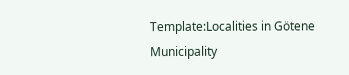Template:Localities in Götene Municipality